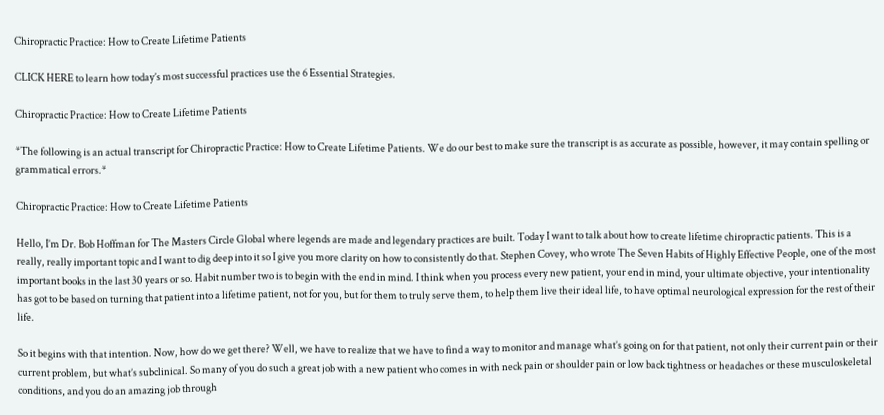Chiropractic Practice: How to Create Lifetime Patients

CLICK HERE to learn how today’s most successful practices use the 6 Essential Strategies.

Chiropractic Practice: How to Create Lifetime Patients

*The following is an actual transcript for Chiropractic Practice: How to Create Lifetime Patients. We do our best to make sure the transcript is as accurate as possible, however, it may contain spelling or grammatical errors.*

Chiropractic Practice: How to Create Lifetime Patients

Hello, I’m Dr. Bob Hoffman for The Masters Circle Global where legends are made and legendary practices are built. Today I want to talk about how to create lifetime chiropractic patients. This is a really, really important topic and I want to dig deep into it so I give you more clarity on how to consistently do that. Stephen Covey, who wrote The Seven Habits of Highly Effective People, one of the most important books in the last 30 years or so. Habit number two is to begin with the end in mind. I think when you process every new patient, your end in mind, your ultimate objective, your intentionality has got to be based on turning that patient into a lifetime patient, not for you, but for them to truly serve them, to help them live their ideal life, to have optimal neurological expression for the rest of their life.

So it begins with that intention. Now, how do we get there? Well, we have to realize that we have to find a way to monitor and manage what’s going on for that patient, not only their current pain or their current problem, but what’s subclinical. So many of you do such a great job with a new patient who comes in with neck pain or shoulder pain or low back tightness or headaches or these musculoskeletal conditions, and you do an amazing job through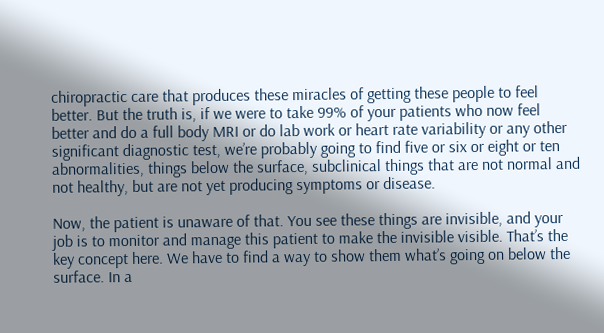chiropractic care that produces these miracles of getting these people to feel better. But the truth is, if we were to take 99% of your patients who now feel better and do a full body MRI or do lab work or heart rate variability or any other significant diagnostic test, we’re probably going to find five or six or eight or ten abnormalities, things below the surface, subclinical things that are not normal and not healthy, but are not yet producing symptoms or disease.

Now, the patient is unaware of that. You see these things are invisible, and your job is to monitor and manage this patient to make the invisible visible. That’s the key concept here. We have to find a way to show them what’s going on below the surface. In a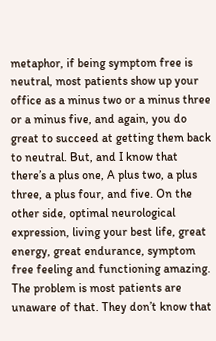metaphor, if being symptom free is neutral, most patients show up your office as a minus two or a minus three or a minus five, and again, you do great to succeed at getting them back to neutral. But, and I know that there’s a plus one, A plus two, a plus three, a plus four, and five. On the other side, optimal neurological expression, living your best life, great energy, great endurance, symptom free feeling and functioning amazing. The problem is most patients are unaware of that. They don’t know that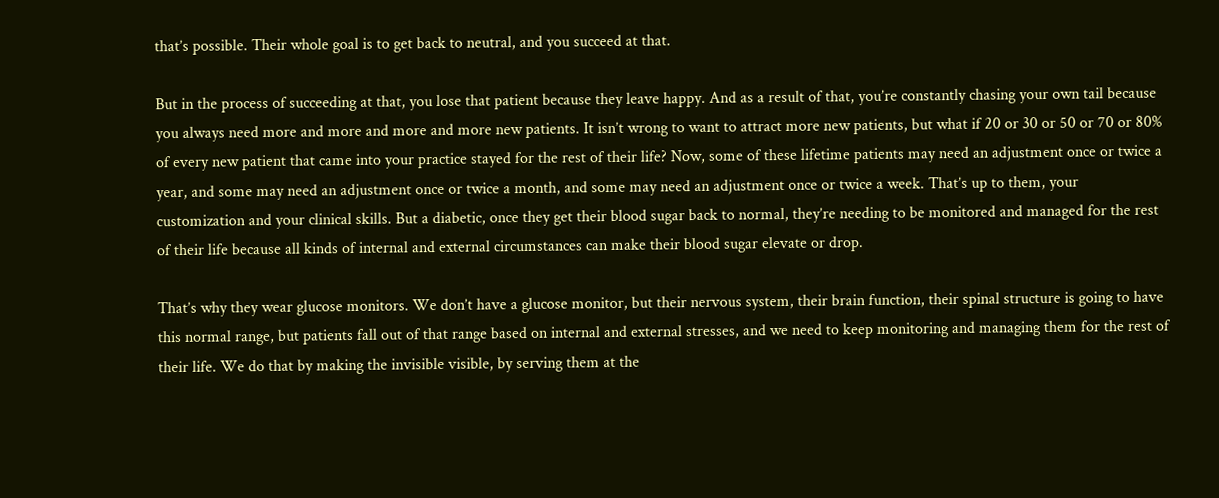that’s possible. Their whole goal is to get back to neutral, and you succeed at that.

But in the process of succeeding at that, you lose that patient because they leave happy. And as a result of that, you’re constantly chasing your own tail because you always need more and more and more and more new patients. It isn’t wrong to want to attract more new patients, but what if 20 or 30 or 50 or 70 or 80% of every new patient that came into your practice stayed for the rest of their life? Now, some of these lifetime patients may need an adjustment once or twice a year, and some may need an adjustment once or twice a month, and some may need an adjustment once or twice a week. That’s up to them, your customization and your clinical skills. But a diabetic, once they get their blood sugar back to normal, they’re needing to be monitored and managed for the rest of their life because all kinds of internal and external circumstances can make their blood sugar elevate or drop.

That’s why they wear glucose monitors. We don’t have a glucose monitor, but their nervous system, their brain function, their spinal structure is going to have this normal range, but patients fall out of that range based on internal and external stresses, and we need to keep monitoring and managing them for the rest of their life. We do that by making the invisible visible, by serving them at the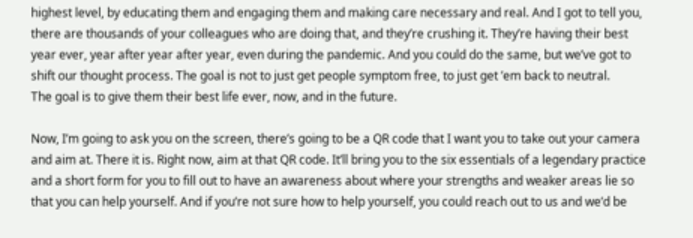highest level, by educating them and engaging them and making care necessary and real. And I got to tell you, there are thousands of your colleagues who are doing that, and they’re crushing it. They’re having their best year ever, year after year after year, even during the pandemic. And you could do the same, but we’ve got to shift our thought process. The goal is not to just get people symptom free, to just get ’em back to neutral.
The goal is to give them their best life ever, now, and in the future.

Now, I’m going to ask you on the screen, there’s going to be a QR code that I want you to take out your camera and aim at. There it is. Right now, aim at that QR code. It’ll bring you to the six essentials of a legendary practice and a short form for you to fill out to have an awareness about where your strengths and weaker areas lie so that you can help yourself. And if you’re not sure how to help yourself, you could reach out to us and we’d be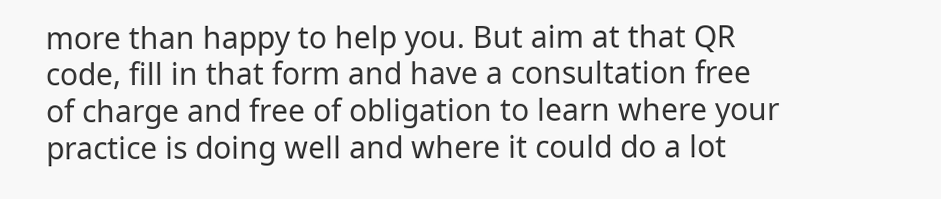more than happy to help you. But aim at that QR code, fill in that form and have a consultation free of charge and free of obligation to learn where your practice is doing well and where it could do a lot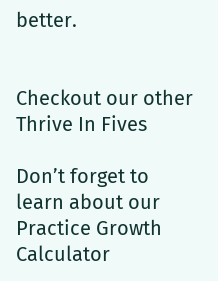better.


Checkout our other Thrive In Fives

Don’t forget to learn about our Practice Growth Calculator